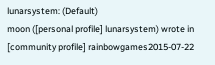lunarsystem: (Default)
moon ([personal profile] lunarsystem) wrote in [community profile] rainbowgames2015-07-22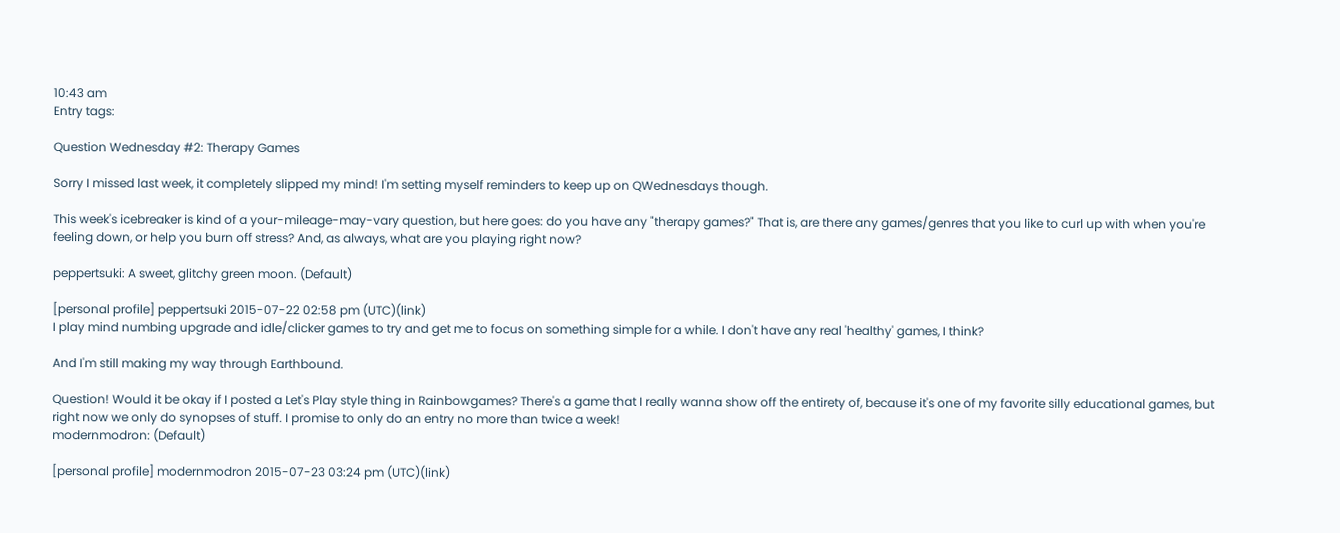10:43 am
Entry tags:

Question Wednesday #2: Therapy Games

Sorry I missed last week, it completely slipped my mind! I'm setting myself reminders to keep up on QWednesdays though.

This week's icebreaker is kind of a your-mileage-may-vary question, but here goes: do you have any "therapy games?" That is, are there any games/genres that you like to curl up with when you're feeling down, or help you burn off stress? And, as always, what are you playing right now?

peppertsuki: A sweet, glitchy green moon. (Default)

[personal profile] peppertsuki 2015-07-22 02:58 pm (UTC)(link)
I play mind numbing upgrade and idle/clicker games to try and get me to focus on something simple for a while. I don't have any real 'healthy' games, I think?

And I'm still making my way through Earthbound.

Question! Would it be okay if I posted a Let's Play style thing in Rainbowgames? There's a game that I really wanna show off the entirety of, because it's one of my favorite silly educational games, but right now we only do synopses of stuff. I promise to only do an entry no more than twice a week!
modernmodron: (Default)

[personal profile] modernmodron 2015-07-23 03:24 pm (UTC)(link)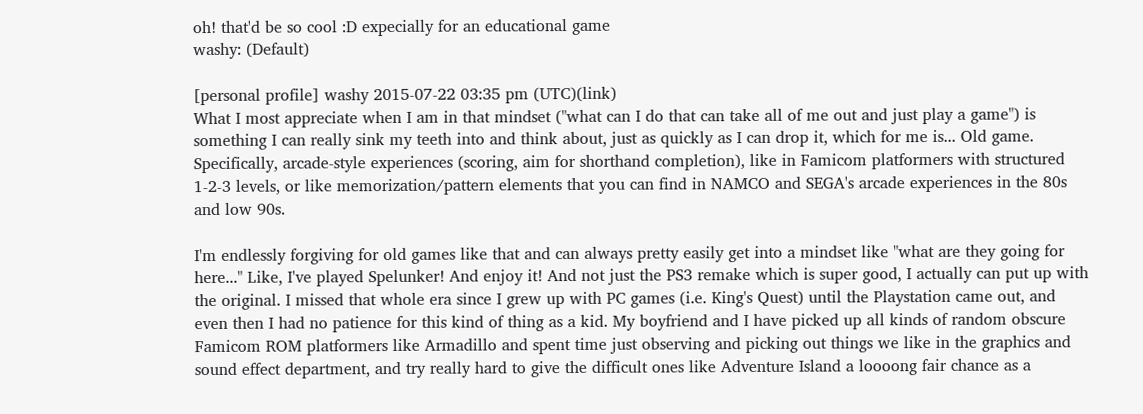oh! that'd be so cool :D expecially for an educational game
washy: (Default)

[personal profile] washy 2015-07-22 03:35 pm (UTC)(link)
What I most appreciate when I am in that mindset ("what can I do that can take all of me out and just play a game") is something I can really sink my teeth into and think about, just as quickly as I can drop it, which for me is... Old game. Specifically, arcade-style experiences (scoring, aim for shorthand completion), like in Famicom platformers with structured 1-2-3 levels, or like memorization/pattern elements that you can find in NAMCO and SEGA's arcade experiences in the 80s and low 90s.

I'm endlessly forgiving for old games like that and can always pretty easily get into a mindset like "what are they going for here..." Like, I've played Spelunker! And enjoy it! And not just the PS3 remake which is super good, I actually can put up with the original. I missed that whole era since I grew up with PC games (i.e. King's Quest) until the Playstation came out, and even then I had no patience for this kind of thing as a kid. My boyfriend and I have picked up all kinds of random obscure Famicom ROM platformers like Armadillo and spent time just observing and picking out things we like in the graphics and sound effect department, and try really hard to give the difficult ones like Adventure Island a loooong fair chance as a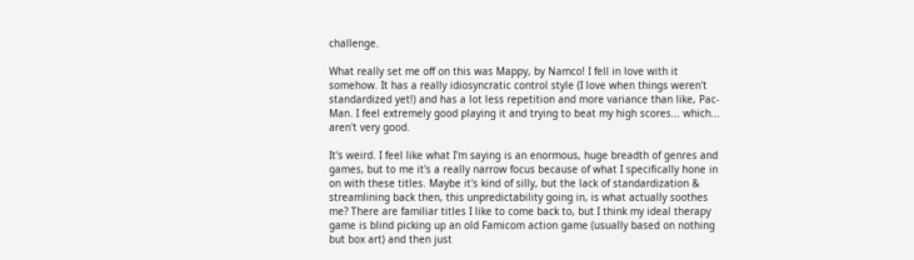challenge.

What really set me off on this was Mappy, by Namco! I fell in love with it somehow. It has a really idiosyncratic control style (I love when things weren't standardized yet!) and has a lot less repetition and more variance than like, Pac-Man. I feel extremely good playing it and trying to beat my high scores... which... aren't very good.

It's weird. I feel like what I'm saying is an enormous, huge breadth of genres and games, but to me it's a really narrow focus because of what I specifically hone in on with these titles. Maybe it's kind of silly, but the lack of standardization & streamlining back then, this unpredictability going in, is what actually soothes me? There are familiar titles I like to come back to, but I think my ideal therapy game is blind picking up an old Famicom action game (usually based on nothing but box art) and then just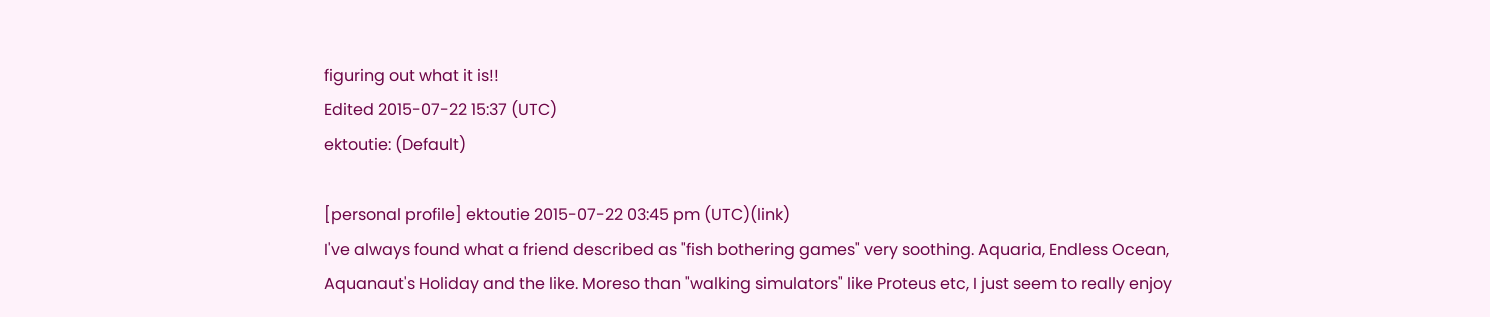figuring out what it is!!
Edited 2015-07-22 15:37 (UTC)
ektoutie: (Default)

[personal profile] ektoutie 2015-07-22 03:45 pm (UTC)(link)
I've always found what a friend described as "fish bothering games" very soothing. Aquaria, Endless Ocean, Aquanaut's Holiday and the like. Moreso than "walking simulators" like Proteus etc, I just seem to really enjoy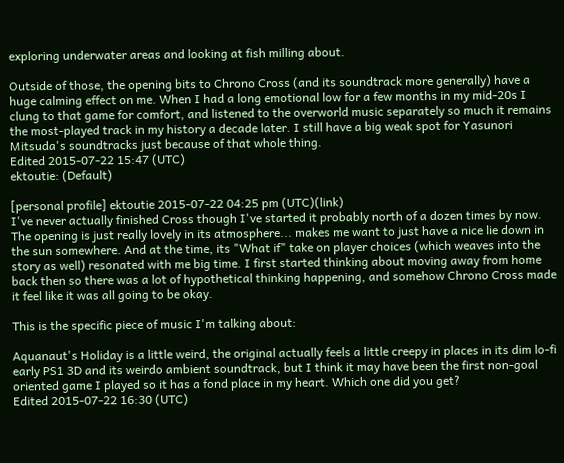exploring underwater areas and looking at fish milling about.

Outside of those, the opening bits to Chrono Cross (and its soundtrack more generally) have a huge calming effect on me. When I had a long emotional low for a few months in my mid-20s I clung to that game for comfort, and listened to the overworld music separately so much it remains the most-played track in my history a decade later. I still have a big weak spot for Yasunori Mitsuda's soundtracks just because of that whole thing.
Edited 2015-07-22 15:47 (UTC)
ektoutie: (Default)

[personal profile] ektoutie 2015-07-22 04:25 pm (UTC)(link)
I've never actually finished Cross though I've started it probably north of a dozen times by now. The opening is just really lovely in its atmosphere... makes me want to just have a nice lie down in the sun somewhere. And at the time, its "What if" take on player choices (which weaves into the story as well) resonated with me big time. I first started thinking about moving away from home back then so there was a lot of hypothetical thinking happening, and somehow Chrono Cross made it feel like it was all going to be okay.

This is the specific piece of music I'm talking about:

Aquanaut's Holiday is a little weird, the original actually feels a little creepy in places in its dim lo-fi early PS1 3D and its weirdo ambient soundtrack, but I think it may have been the first non-goal oriented game I played so it has a fond place in my heart. Which one did you get?
Edited 2015-07-22 16:30 (UTC)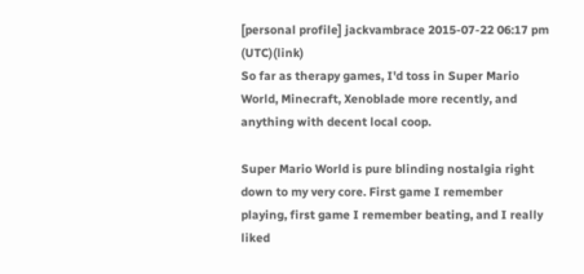[personal profile] jackvambrace 2015-07-22 06:17 pm (UTC)(link)
So far as therapy games, I'd toss in Super Mario World, Minecraft, Xenoblade more recently, and anything with decent local coop.

Super Mario World is pure blinding nostalgia right down to my very core. First game I remember playing, first game I remember beating, and I really liked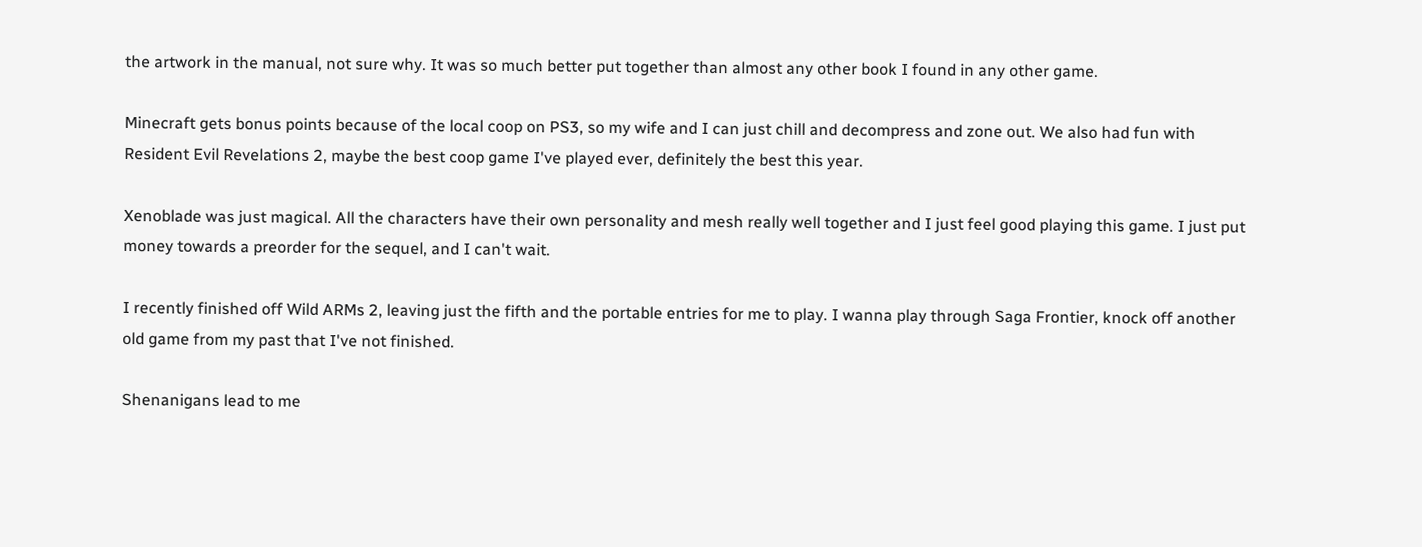the artwork in the manual, not sure why. It was so much better put together than almost any other book I found in any other game.

Minecraft gets bonus points because of the local coop on PS3, so my wife and I can just chill and decompress and zone out. We also had fun with Resident Evil Revelations 2, maybe the best coop game I've played ever, definitely the best this year.

Xenoblade was just magical. All the characters have their own personality and mesh really well together and I just feel good playing this game. I just put money towards a preorder for the sequel, and I can't wait.

I recently finished off Wild ARMs 2, leaving just the fifth and the portable entries for me to play. I wanna play through Saga Frontier, knock off another old game from my past that I've not finished.

Shenanigans lead to me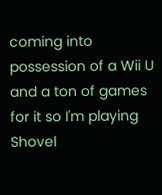coming into possession of a Wii U and a ton of games for it so I'm playing Shovel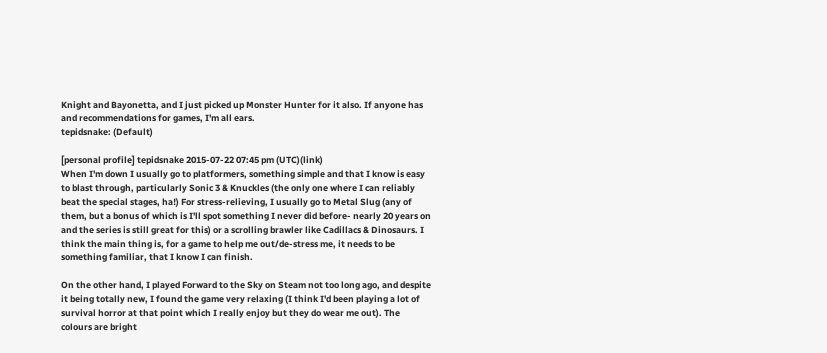Knight and Bayonetta, and I just picked up Monster Hunter for it also. If anyone has and recommendations for games, I'm all ears.
tepidsnake: (Default)

[personal profile] tepidsnake 2015-07-22 07:45 pm (UTC)(link)
When I'm down I usually go to platformers, something simple and that I know is easy to blast through, particularly Sonic 3 & Knuckles (the only one where I can reliably beat the special stages, ha!) For stress-relieving, I usually go to Metal Slug (any of them, but a bonus of which is I'll spot something I never did before- nearly 20 years on and the series is still great for this) or a scrolling brawler like Cadillacs & Dinosaurs. I think the main thing is, for a game to help me out/de-stress me, it needs to be something familiar, that I know I can finish.

On the other hand, I played Forward to the Sky on Steam not too long ago, and despite it being totally new, I found the game very relaxing (I think I'd been playing a lot of survival horror at that point which I really enjoy but they do wear me out). The colours are bright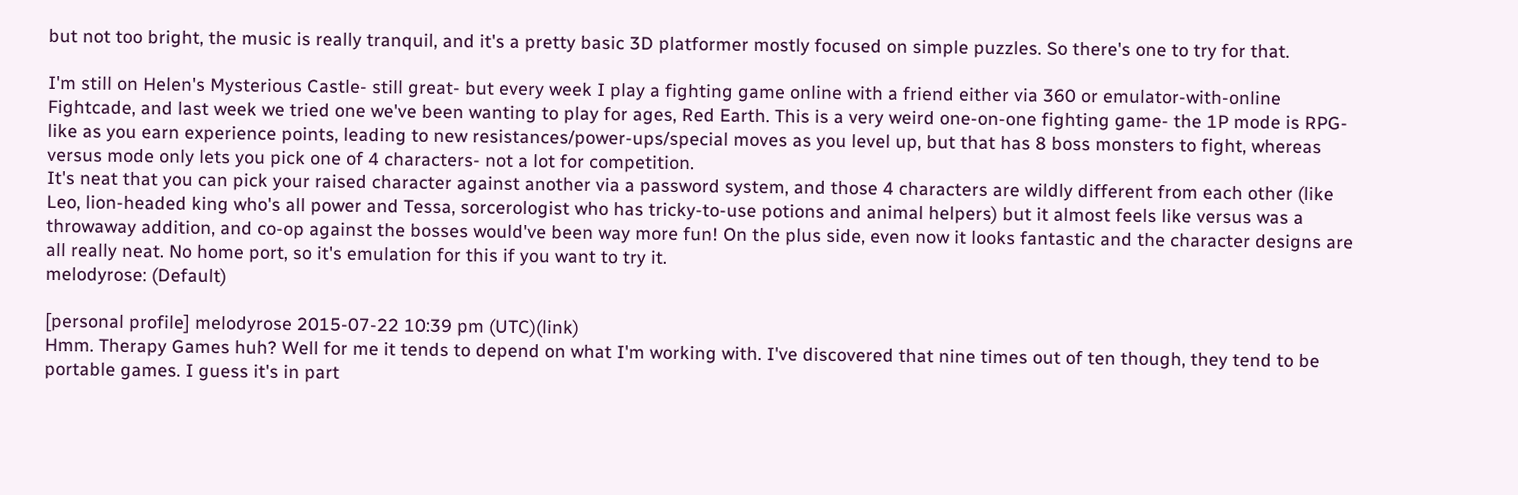but not too bright, the music is really tranquil, and it's a pretty basic 3D platformer mostly focused on simple puzzles. So there's one to try for that.

I'm still on Helen's Mysterious Castle- still great- but every week I play a fighting game online with a friend either via 360 or emulator-with-online Fightcade, and last week we tried one we've been wanting to play for ages, Red Earth. This is a very weird one-on-one fighting game- the 1P mode is RPG-like as you earn experience points, leading to new resistances/power-ups/special moves as you level up, but that has 8 boss monsters to fight, whereas versus mode only lets you pick one of 4 characters- not a lot for competition.
It's neat that you can pick your raised character against another via a password system, and those 4 characters are wildly different from each other (like Leo, lion-headed king who's all power and Tessa, sorcerologist who has tricky-to-use potions and animal helpers) but it almost feels like versus was a throwaway addition, and co-op against the bosses would've been way more fun! On the plus side, even now it looks fantastic and the character designs are all really neat. No home port, so it's emulation for this if you want to try it.
melodyrose: (Default)

[personal profile] melodyrose 2015-07-22 10:39 pm (UTC)(link)
Hmm. Therapy Games huh? Well for me it tends to depend on what I'm working with. I've discovered that nine times out of ten though, they tend to be portable games. I guess it's in part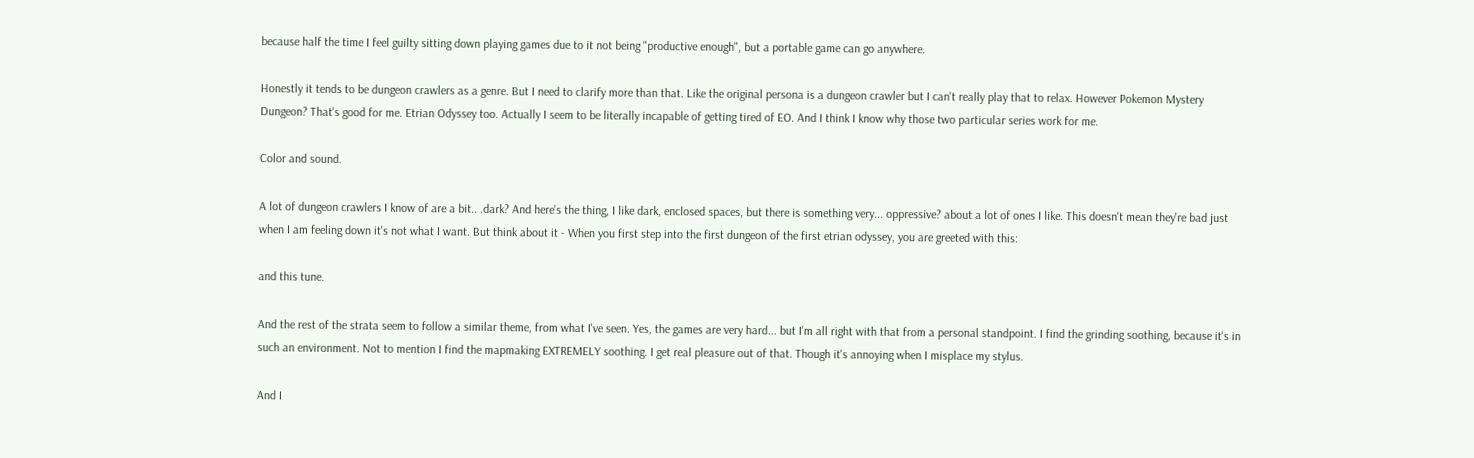because half the time I feel guilty sitting down playing games due to it not being "productive enough", but a portable game can go anywhere.

Honestly it tends to be dungeon crawlers as a genre. But I need to clarify more than that. Like the original persona is a dungeon crawler but I can't really play that to relax. However Pokemon Mystery Dungeon? That's good for me. Etrian Odyssey too. Actually I seem to be literally incapable of getting tired of EO. And I think I know why those two particular series work for me.

Color and sound.

A lot of dungeon crawlers I know of are a bit.. .dark? And here's the thing, I like dark, enclosed spaces, but there is something very... oppressive? about a lot of ones I like. This doesn't mean they're bad just when I am feeling down it's not what I want. But think about it - When you first step into the first dungeon of the first etrian odyssey, you are greeted with this:

and this tune.

And the rest of the strata seem to follow a similar theme, from what I've seen. Yes, the games are very hard... but I'm all right with that from a personal standpoint. I find the grinding soothing, because it's in such an environment. Not to mention I find the mapmaking EXTREMELY soothing. I get real pleasure out of that. Though it's annoying when I misplace my stylus.

And I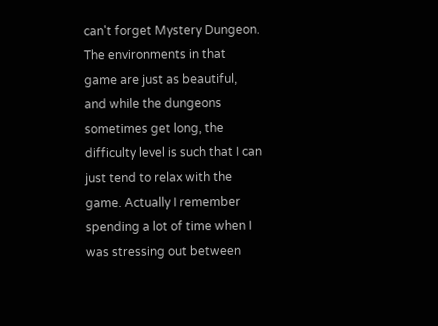can't forget Mystery Dungeon. The environments in that game are just as beautiful, and while the dungeons sometimes get long, the difficulty level is such that I can just tend to relax with the game. Actually I remember spending a lot of time when I was stressing out between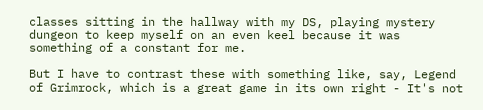classes sitting in the hallway with my DS, playing mystery dungeon to keep myself on an even keel because it was something of a constant for me.

But I have to contrast these with something like, say, Legend of Grimrock, which is a great game in its own right - It's not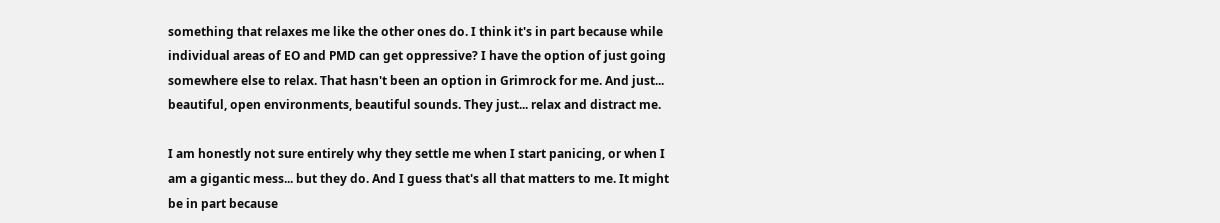something that relaxes me like the other ones do. I think it's in part because while individual areas of EO and PMD can get oppressive? I have the option of just going somewhere else to relax. That hasn't been an option in Grimrock for me. And just... beautiful, open environments, beautiful sounds. They just... relax and distract me.

I am honestly not sure entirely why they settle me when I start panicing, or when I am a gigantic mess... but they do. And I guess that's all that matters to me. It might be in part because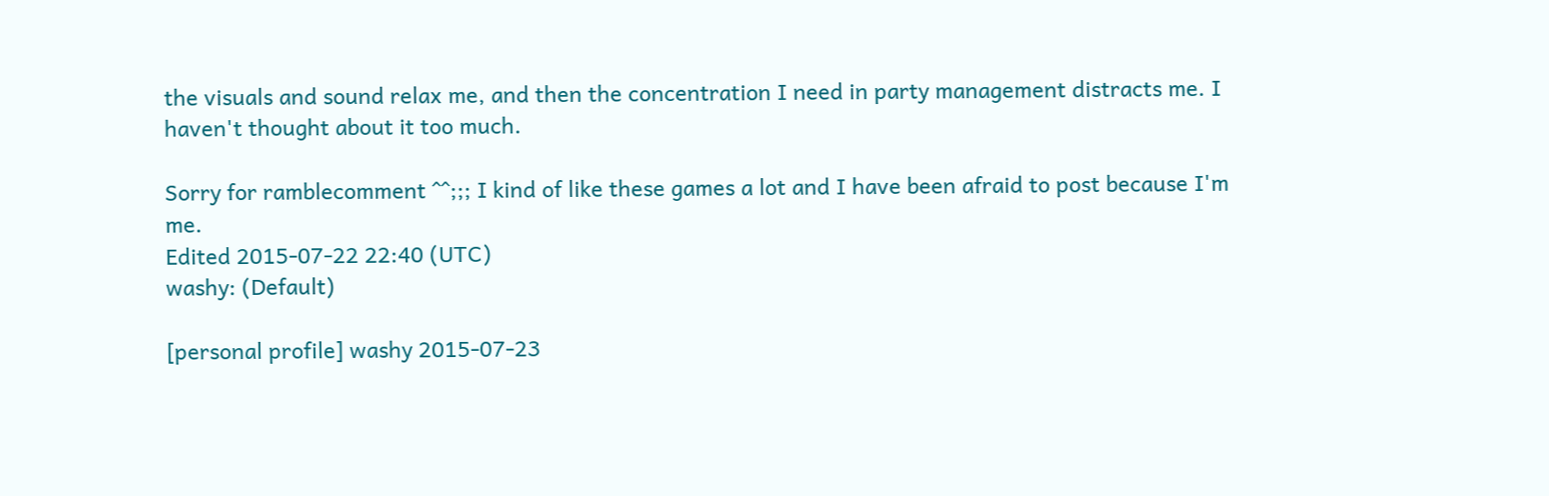the visuals and sound relax me, and then the concentration I need in party management distracts me. I haven't thought about it too much.

Sorry for ramblecomment ^^;;; I kind of like these games a lot and I have been afraid to post because I'm me.
Edited 2015-07-22 22:40 (UTC)
washy: (Default)

[personal profile] washy 2015-07-23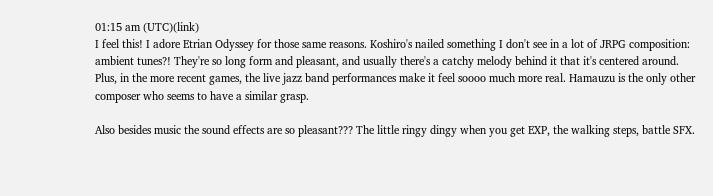01:15 am (UTC)(link)
I feel this! I adore Etrian Odyssey for those same reasons. Koshiro's nailed something I don't see in a lot of JRPG composition: ambient tunes?! They're so long form and pleasant, and usually there's a catchy melody behind it that it's centered around. Plus, in the more recent games, the live jazz band performances make it feel soooo much more real. Hamauzu is the only other composer who seems to have a similar grasp.

Also besides music the sound effects are so pleasant??? The little ringy dingy when you get EXP, the walking steps, battle SFX.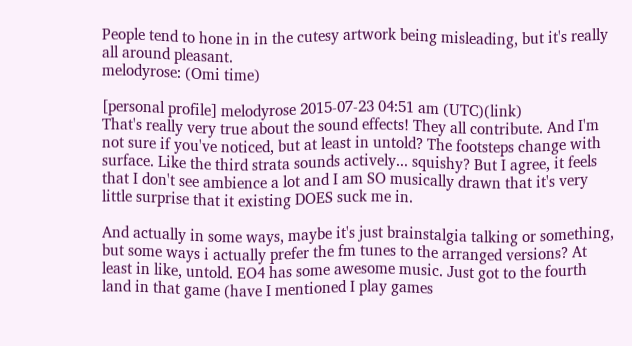People tend to hone in in the cutesy artwork being misleading, but it's really all around pleasant.
melodyrose: (Omi time)

[personal profile] melodyrose 2015-07-23 04:51 am (UTC)(link)
That's really very true about the sound effects! They all contribute. And I'm not sure if you've noticed, but at least in untold? The footsteps change with surface. Like the third strata sounds actively... squishy? But I agree, it feels that I don't see ambience a lot and I am SO musically drawn that it's very little surprise that it existing DOES suck me in.

And actually in some ways, maybe it's just brainstalgia talking or something, but some ways i actually prefer the fm tunes to the arranged versions? At least in like, untold. EO4 has some awesome music. Just got to the fourth land in that game (have I mentioned I play games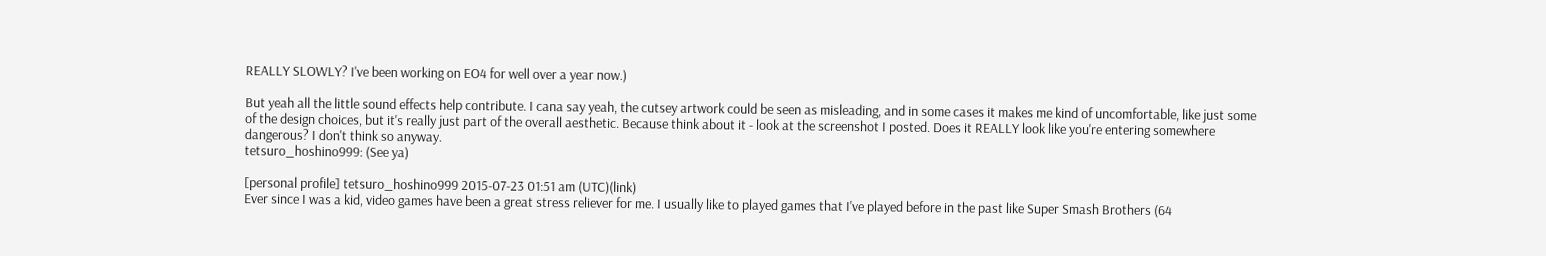REALLY SLOWLY? I've been working on EO4 for well over a year now.)

But yeah all the little sound effects help contribute. I cana say yeah, the cutsey artwork could be seen as misleading, and in some cases it makes me kind of uncomfortable, like just some of the design choices, but it's really just part of the overall aesthetic. Because think about it - look at the screenshot I posted. Does it REALLY look like you're entering somewhere dangerous? I don't think so anyway.
tetsuro_hoshino999: (See ya)

[personal profile] tetsuro_hoshino999 2015-07-23 01:51 am (UTC)(link)
Ever since I was a kid, video games have been a great stress reliever for me. I usually like to played games that I've played before in the past like Super Smash Brothers (64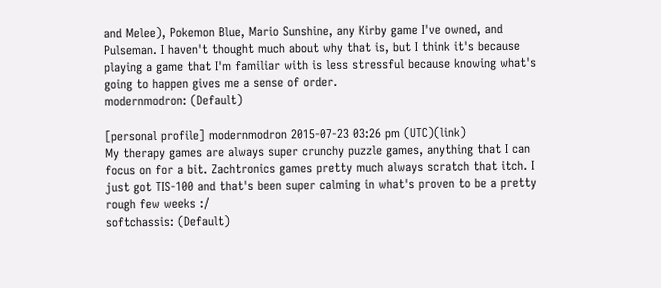and Melee), Pokemon Blue, Mario Sunshine, any Kirby game I've owned, and Pulseman. I haven't thought much about why that is, but I think it's because playing a game that I'm familiar with is less stressful because knowing what's going to happen gives me a sense of order.
modernmodron: (Default)

[personal profile] modernmodron 2015-07-23 03:26 pm (UTC)(link)
My therapy games are always super crunchy puzzle games, anything that I can focus on for a bit. Zachtronics games pretty much always scratch that itch. I just got TIS-100 and that's been super calming in what's proven to be a pretty rough few weeks :/
softchassis: (Default)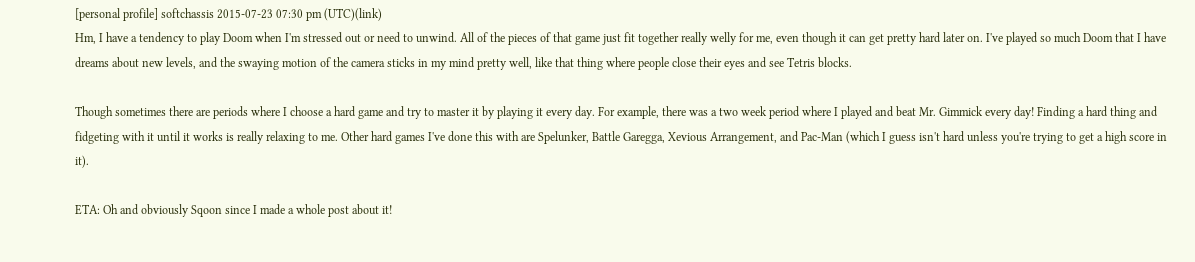[personal profile] softchassis 2015-07-23 07:30 pm (UTC)(link)
Hm, I have a tendency to play Doom when I'm stressed out or need to unwind. All of the pieces of that game just fit together really welly for me, even though it can get pretty hard later on. I've played so much Doom that I have dreams about new levels, and the swaying motion of the camera sticks in my mind pretty well, like that thing where people close their eyes and see Tetris blocks.

Though sometimes there are periods where I choose a hard game and try to master it by playing it every day. For example, there was a two week period where I played and beat Mr. Gimmick every day! Finding a hard thing and fidgeting with it until it works is really relaxing to me. Other hard games I've done this with are Spelunker, Battle Garegga, Xevious Arrangement, and Pac-Man (which I guess isn't hard unless you're trying to get a high score in it).

ETA: Oh and obviously Sqoon since I made a whole post about it!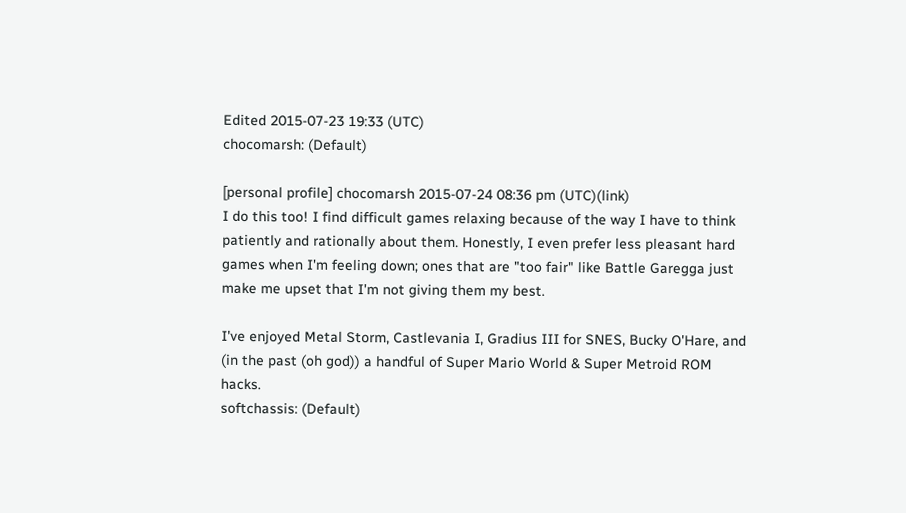Edited 2015-07-23 19:33 (UTC)
chocomarsh: (Default)

[personal profile] chocomarsh 2015-07-24 08:36 pm (UTC)(link)
I do this too! I find difficult games relaxing because of the way I have to think patiently and rationally about them. Honestly, I even prefer less pleasant hard games when I'm feeling down; ones that are "too fair" like Battle Garegga just make me upset that I'm not giving them my best.

I've enjoyed Metal Storm, Castlevania I, Gradius III for SNES, Bucky O'Hare, and (in the past (oh god)) a handful of Super Mario World & Super Metroid ROM hacks.
softchassis: (Default)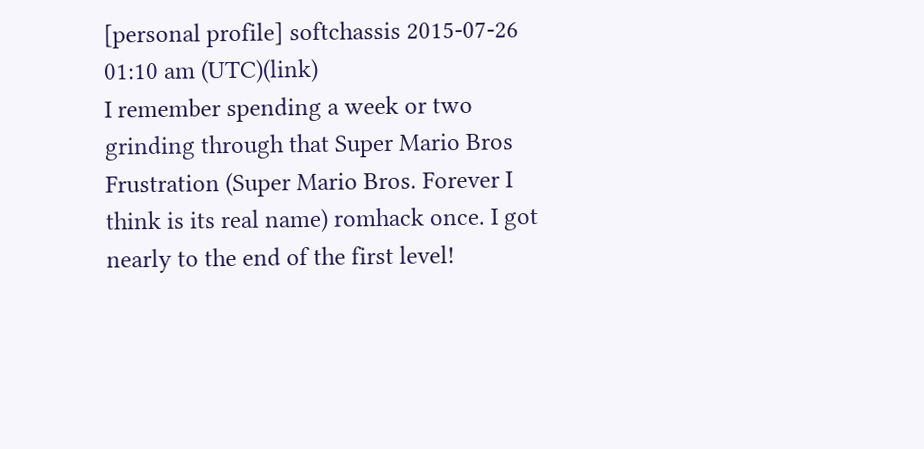[personal profile] softchassis 2015-07-26 01:10 am (UTC)(link)
I remember spending a week or two grinding through that Super Mario Bros Frustration (Super Mario Bros. Forever I think is its real name) romhack once. I got nearly to the end of the first level!